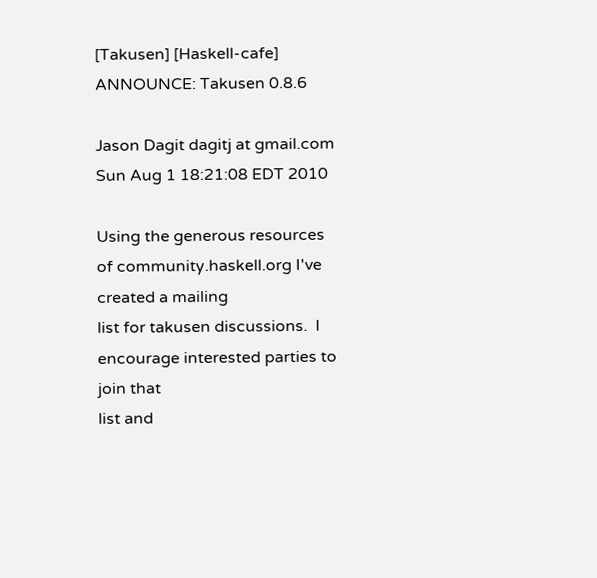[Takusen] [Haskell-cafe] ANNOUNCE: Takusen 0.8.6

Jason Dagit dagitj at gmail.com
Sun Aug 1 18:21:08 EDT 2010

Using the generous resources of community.haskell.org I've created a mailing
list for takusen discussions.  I encourage interested parties to join that
list and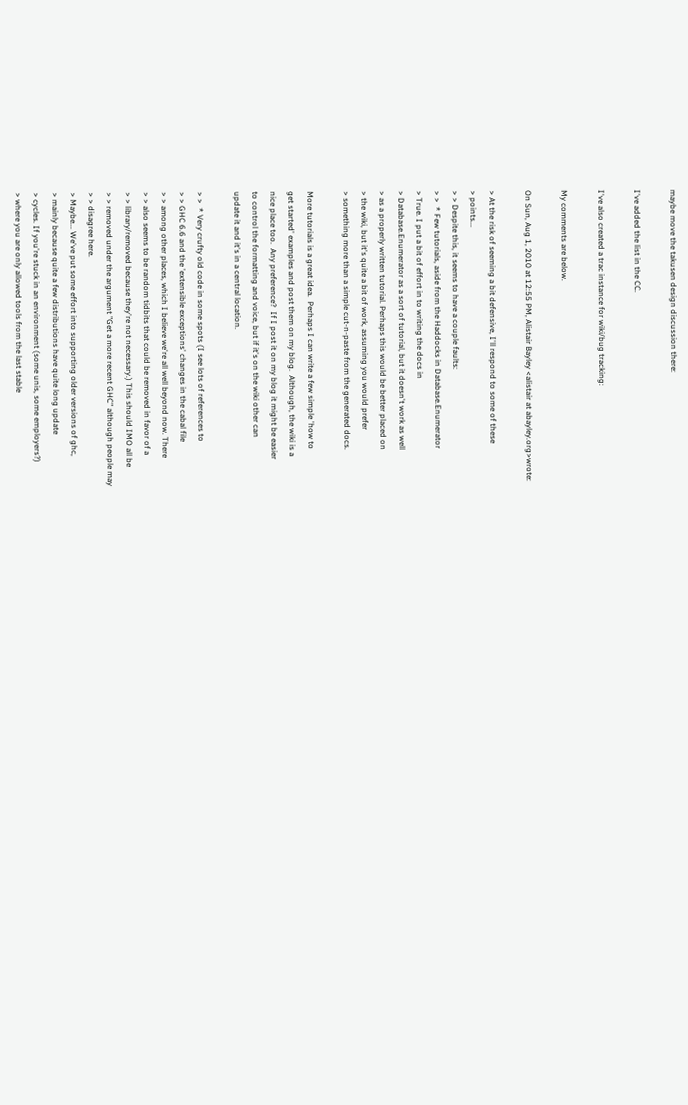maybe move the takusen design discussion there:

I've added the list in the CC.

I've also created a trac instance for wiki/bug tracking:

My comments are below.

On Sun, Aug 1, 2010 at 12:55 PM, Alistair Bayley <alistair at abayley.org>wrote:

> At the risk of seeming a bit defensive, I'll respond to some of these
> points...
> > Despite this, it seems to have a couple faults:
> >  * Few tutorials, aside from the Haddocks in Database.Enumerator
> True. I put a bit of effort in to writing the docs in
> Database.Enumerator as a sort of tutorial, but it doesn't work as well
> as a properly written tutorial. Perhaps this would be better placed on
> the wiki, but it's quite a bit of work, assuming you would prefer
> something more than a simple cut-n-paste from the generated docs.

More tutorials is a great idea.  Perhaps I can write a few simple 'how to
get started' examples and post them on my blog.  Although, the wiki is a
nice place too.  Any preference?  If I post it on my blog it might be easier
to control the formatting and voice, but if it's on the wiki other can
update it and it's in a central location.

> >  * Very crufty old code in some spots (I see lots of references to
> > GHC 6.6 and the 'extensible exceptions' changes in the cabal file
> > among other places, which I believe we're all well beyond now. There
> > also seems to be random tidbits that could be removed in favor of a
> > library/removed because they're not necessary.) This should IMO all be
> > removed under the argument "Get a more recent GHC" although people may
> > disagree here.
> Maybe... We've put some effort into supporting older versions of ghc,
> mainly because quite a few distributions have quite long update
> cycles. If you're stuck in an environment (some unis, some employers?)
> where you are only allowed tools from the last stable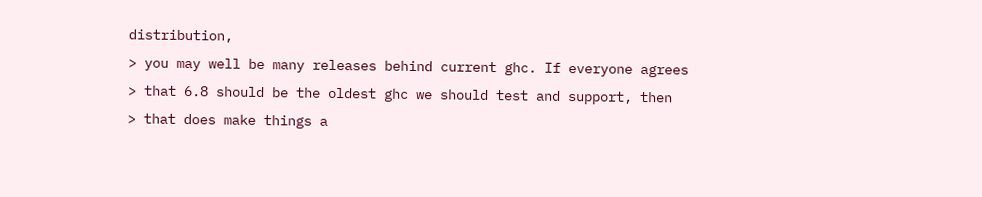distribution,
> you may well be many releases behind current ghc. If everyone agrees
> that 6.8 should be the oldest ghc we should test and support, then
> that does make things a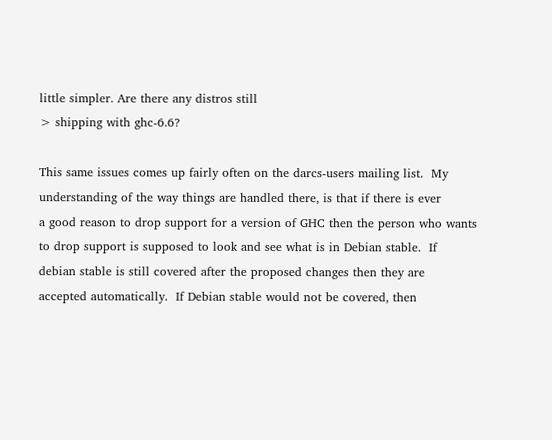little simpler. Are there any distros still
> shipping with ghc-6.6?

This same issues comes up fairly often on the darcs-users mailing list.  My
understanding of the way things are handled there, is that if there is ever
a good reason to drop support for a version of GHC then the person who wants
to drop support is supposed to look and see what is in Debian stable.  If
debian stable is still covered after the proposed changes then they are
accepted automatically.  If Debian stable would not be covered, then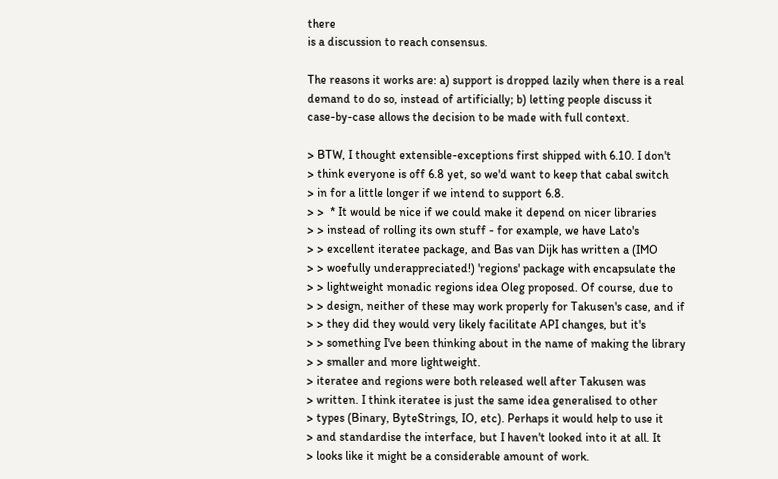there
is a discussion to reach consensus.

The reasons it works are: a) support is dropped lazily when there is a real
demand to do so, instead of artificially; b) letting people discuss it
case-by-case allows the decision to be made with full context.

> BTW, I thought extensible-exceptions first shipped with 6.10. I don't
> think everyone is off 6.8 yet, so we'd want to keep that cabal switch
> in for a little longer if we intend to support 6.8.
> >  * It would be nice if we could make it depend on nicer libraries
> > instead of rolling its own stuff - for example, we have Lato's
> > excellent iteratee package, and Bas van Dijk has written a (IMO
> > woefully underappreciated!) 'regions' package with encapsulate the
> > lightweight monadic regions idea Oleg proposed. Of course, due to
> > design, neither of these may work properly for Takusen's case, and if
> > they did they would very likely facilitate API changes, but it's
> > something I've been thinking about in the name of making the library
> > smaller and more lightweight.
> iteratee and regions were both released well after Takusen was
> written. I think iteratee is just the same idea generalised to other
> types (Binary, ByteStrings, IO, etc). Perhaps it would help to use it
> and standardise the interface, but I haven't looked into it at all. It
> looks like it might be a considerable amount of work.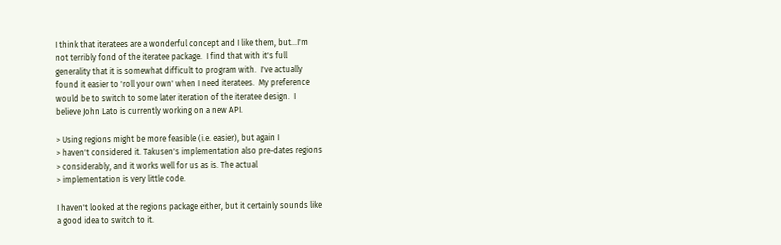I think that iteratees are a wonderful concept and I like them, but...I'm
not terribly fond of the iteratee package.  I find that with it's full
generality that it is somewhat difficult to program with.  I've actually
found it easier to 'roll your own' when I need iteratees.  My preference
would be to switch to some later iteration of the iteratee design.  I
believe John Lato is currently working on a new API.

> Using regions might be more feasible (i.e. easier), but again I
> haven't considered it. Takusen's implementation also pre-dates regions
> considerably, and it works well for us as is. The actual
> implementation is very little code.

I haven't looked at the regions package either, but it certainly sounds like
a good idea to switch to it.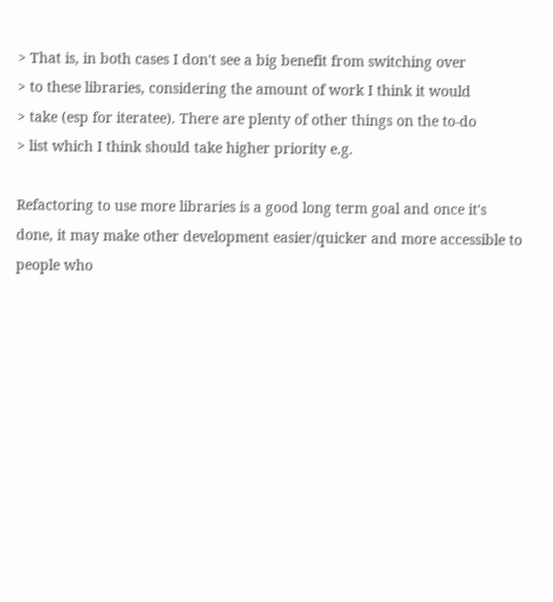> That is, in both cases I don't see a big benefit from switching over
> to these libraries, considering the amount of work I think it would
> take (esp for iteratee). There are plenty of other things on the to-do
> list which I think should take higher priority e.g.

Refactoring to use more libraries is a good long term goal and once it's
done, it may make other development easier/quicker and more accessible to
people who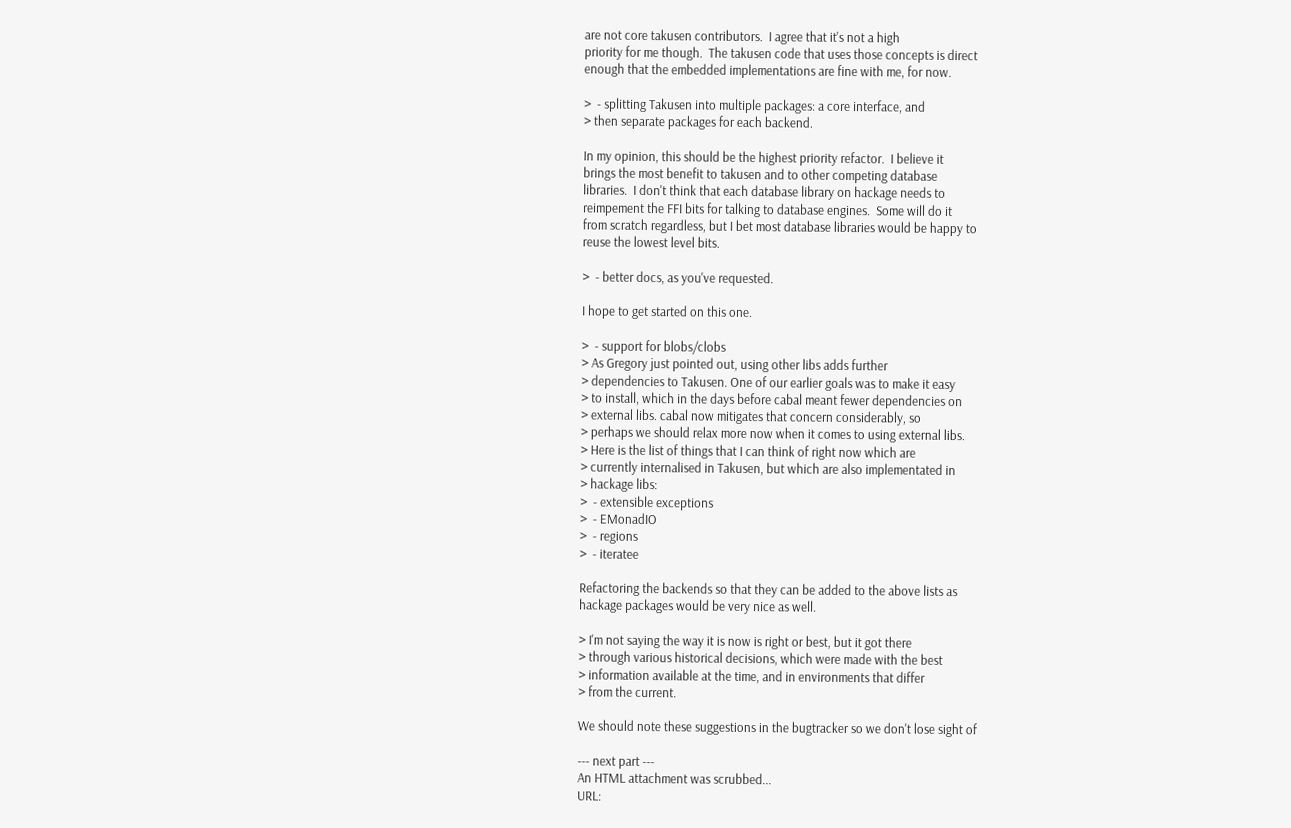are not core takusen contributors.  I agree that it's not a high
priority for me though.  The takusen code that uses those concepts is direct
enough that the embedded implementations are fine with me, for now.

>  - splitting Takusen into multiple packages: a core interface, and
> then separate packages for each backend.

In my opinion, this should be the highest priority refactor.  I believe it
brings the most benefit to takusen and to other competing database
libraries.  I don't think that each database library on hackage needs to
reimpement the FFI bits for talking to database engines.  Some will do it
from scratch regardless, but I bet most database libraries would be happy to
reuse the lowest level bits.

>  - better docs, as you've requested.

I hope to get started on this one.

>  - support for blobs/clobs
> As Gregory just pointed out, using other libs adds further
> dependencies to Takusen. One of our earlier goals was to make it easy
> to install, which in the days before cabal meant fewer dependencies on
> external libs. cabal now mitigates that concern considerably, so
> perhaps we should relax more now when it comes to using external libs.
> Here is the list of things that I can think of right now which are
> currently internalised in Takusen, but which are also implementated in
> hackage libs:
>  - extensible exceptions
>  - EMonadIO
>  - regions
>  - iteratee

Refactoring the backends so that they can be added to the above lists as
hackage packages would be very nice as well.

> I'm not saying the way it is now is right or best, but it got there
> through various historical decisions, which were made with the best
> information available at the time, and in environments that differ
> from the current.

We should note these suggestions in the bugtracker so we don't lose sight of

--- next part ---
An HTML attachment was scrubbed...
URL: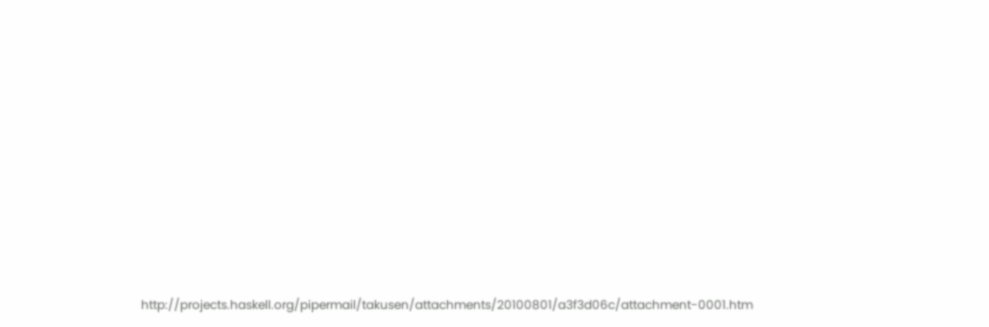http://projects.haskell.org/pipermail/takusen/attachments/20100801/a3f3d06c/attachment-0001.htm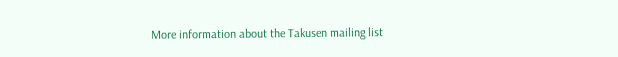More information about the Takusen mailing list